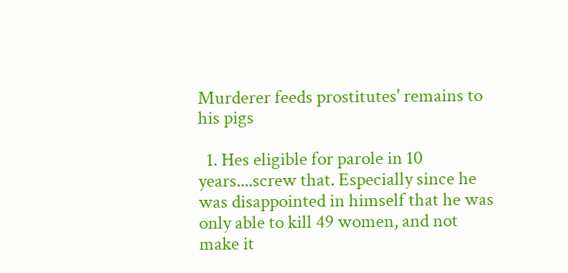Murderer feeds prostitutes' remains to his pigs

  1. Hes eligible for parole in 10 years....screw that. Especially since he was disappointed in himself that he was only able to kill 49 women, and not make it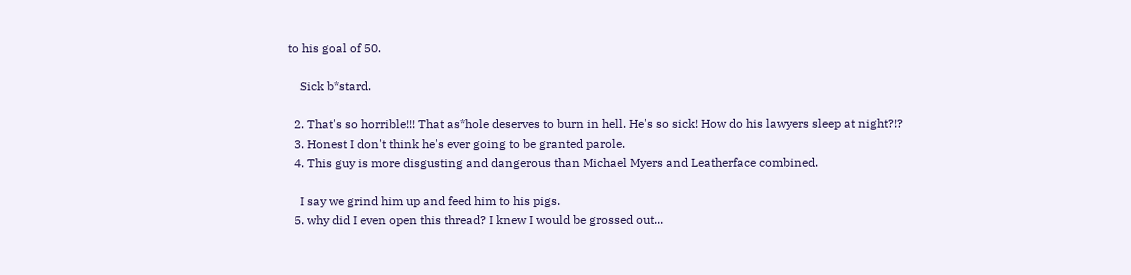to his goal of 50.

    Sick b*stard.

  2. That's so horrible!!! That as*hole deserves to burn in hell. He's so sick! How do his lawyers sleep at night?!?
  3. Honest I don't think he's ever going to be granted parole.
  4. This guy is more disgusting and dangerous than Michael Myers and Leatherface combined.

    I say we grind him up and feed him to his pigs.
  5. why did I even open this thread? I knew I would be grossed out...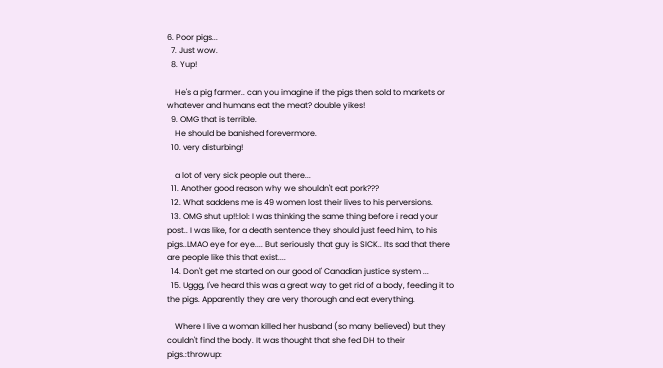6. Poor pigs...
  7. Just wow.
  8. Yup!

    He's a pig farmer.. can you imagine if the pigs then sold to markets or whatever and humans eat the meat? double yikes!
  9. OMG that is terrible.
    He should be banished forevermore.
  10. very disturbing!

    a lot of very sick people out there...
  11. Another good reason why we shouldn't eat pork???
  12. What saddens me is 49 women lost their lives to his perversions.
  13. OMG shut up!!:lol: I was thinking the same thing before i read your post.. I was like, for a death sentence they should just feed him, to his pigs..LMAO eye for eye.... But seriously that guy is SICK.. Its sad that there are people like this that exist....
  14. Don't get me started on our good ol' Canadian justice system ...
  15. Uggg, I've heard this was a great way to get rid of a body, feeding it to the pigs. Apparently they are very thorough and eat everything.

    Where I live a woman killed her husband (so many believed) but they couldn't find the body. It was thought that she fed DH to their pigs.:throwup: